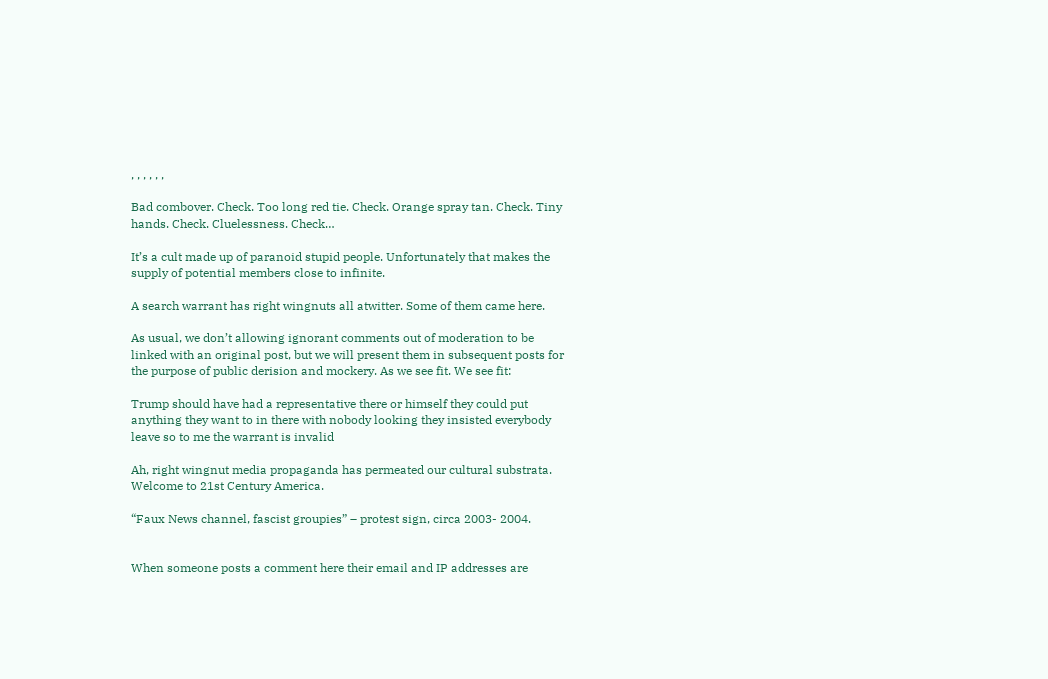, , , , , ,

Bad combover. Check. Too long red tie. Check. Orange spray tan. Check. Tiny hands. Check. Cluelessness. Check…

It’s a cult made up of paranoid stupid people. Unfortunately that makes the supply of potential members close to infinite.

A search warrant has right wingnuts all atwitter. Some of them came here.

As usual, we don’t allowing ignorant comments out of moderation to be linked with an original post, but we will present them in subsequent posts for the purpose of public derision and mockery. As we see fit. We see fit:

Trump should have had a representative there or himself they could put anything they want to in there with nobody looking they insisted everybody leave so to me the warrant is invalid

Ah, right wingnut media propaganda has permeated our cultural substrata. Welcome to 21st Century America.

“Faux News channel, fascist groupies” – protest sign, circa 2003- 2004.


When someone posts a comment here their email and IP addresses are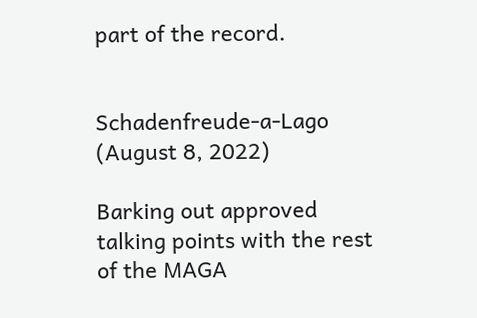part of the record.


Schadenfreude-a-Lago (August 8, 2022)

Barking out approved talking points with the rest of the MAGA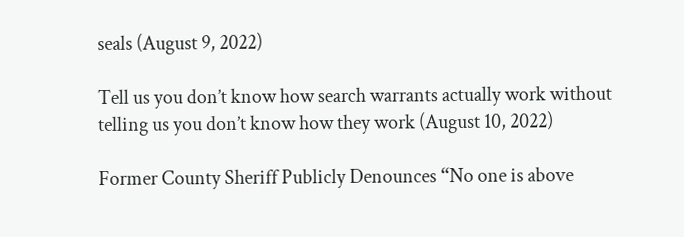seals (August 9, 2022)

Tell us you don’t know how search warrants actually work without telling us you don’t know how they work (August 10, 2022)

Former County Sheriff Publicly Denounces “No one is above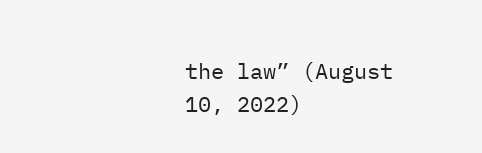the law” (August 10, 2022)